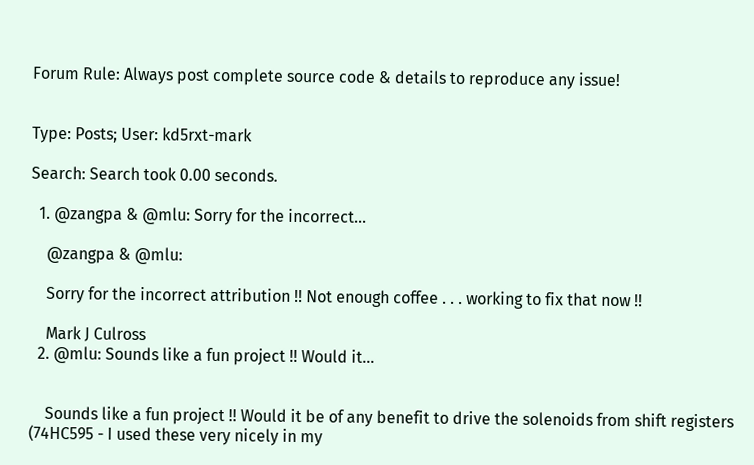Forum Rule: Always post complete source code & details to reproduce any issue!


Type: Posts; User: kd5rxt-mark

Search: Search took 0.00 seconds.

  1. @zangpa & @mlu: Sorry for the incorrect...

    @zangpa & @mlu:

    Sorry for the incorrect attribution !! Not enough coffee . . . working to fix that now !!

    Mark J Culross
  2. @mlu: Sounds like a fun project !! Would it...


    Sounds like a fun project !! Would it be of any benefit to drive the solenoids from shift registers (74HC595 - I used these very nicely in my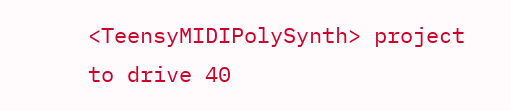<TeensyMIDIPolySynth> project to drive 40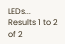LEDs...
Results 1 to 2 of 2